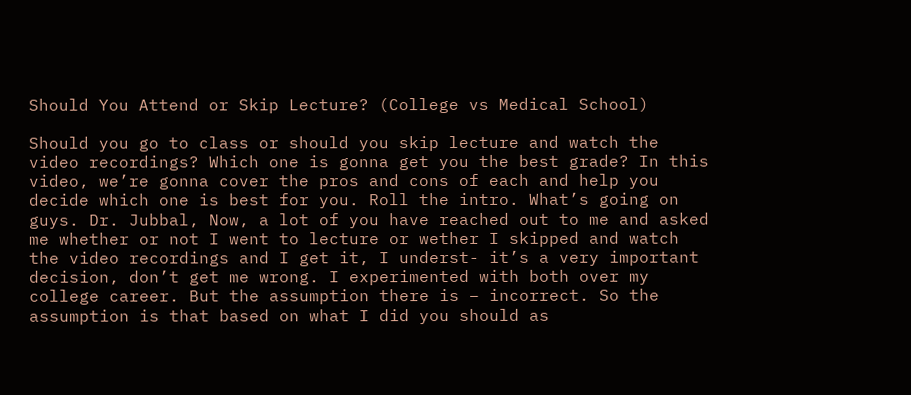Should You Attend or Skip Lecture? (College vs Medical School)

Should you go to class or should you skip lecture and watch the video recordings? Which one is gonna get you the best grade? In this video, we’re gonna cover the pros and cons of each and help you decide which one is best for you. Roll the intro. What’s going on guys. Dr. Jubbal, Now, a lot of you have reached out to me and asked me whether or not I went to lecture or wether I skipped and watch the video recordings and I get it, I underst- it’s a very important decision, don’t get me wrong. I experimented with both over my college career. But the assumption there is – incorrect. So the assumption is that based on what I did you should as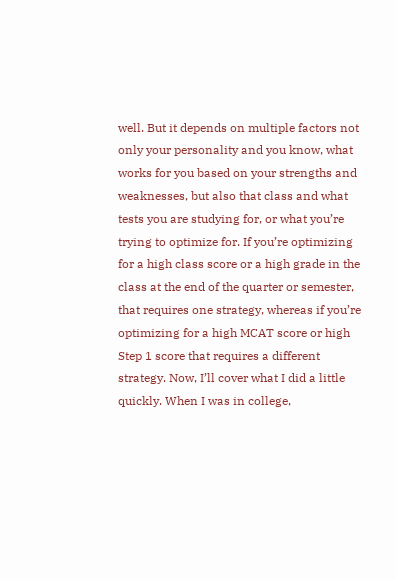well. But it depends on multiple factors not only your personality and you know, what works for you based on your strengths and weaknesses, but also that class and what tests you are studying for, or what you’re trying to optimize for. If you’re optimizing for a high class score or a high grade in the class at the end of the quarter or semester, that requires one strategy, whereas if you’re optimizing for a high MCAT score or high Step 1 score that requires a different strategy. Now, I’ll cover what I did a little quickly. When I was in college,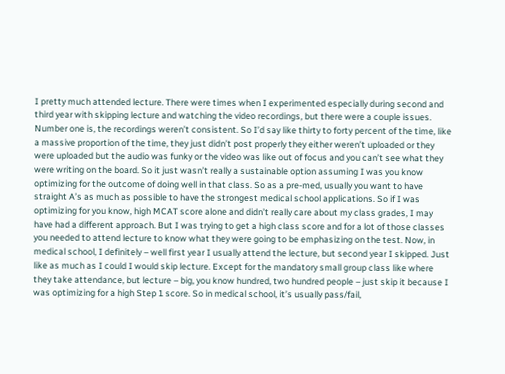I pretty much attended lecture. There were times when I experimented especially during second and third year with skipping lecture and watching the video recordings, but there were a couple issues. Number one is, the recordings weren’t consistent. So I’d say like thirty to forty percent of the time, like a massive proportion of the time, they just didn’t post properly they either weren’t uploaded or they were uploaded but the audio was funky or the video was like out of focus and you can’t see what they were writing on the board. So it just wasn’t really a sustainable option assuming I was you know optimizing for the outcome of doing well in that class. So as a pre-med, usually you want to have straight A’s as much as possible to have the strongest medical school applications. So if I was optimizing for you know, high MCAT score alone and didn’t really care about my class grades, I may have had a different approach. But I was trying to get a high class score and for a lot of those classes you needed to attend lecture to know what they were going to be emphasizing on the test. Now, in medical school, I definitely – well first year I usually attend the lecture, but second year I skipped. Just like as much as I could I would skip lecture. Except for the mandatory small group class like where they take attendance, but lecture – big, you know hundred, two hundred people – just skip it because I was optimizing for a high Step 1 score. So in medical school, it’s usually pass/fail,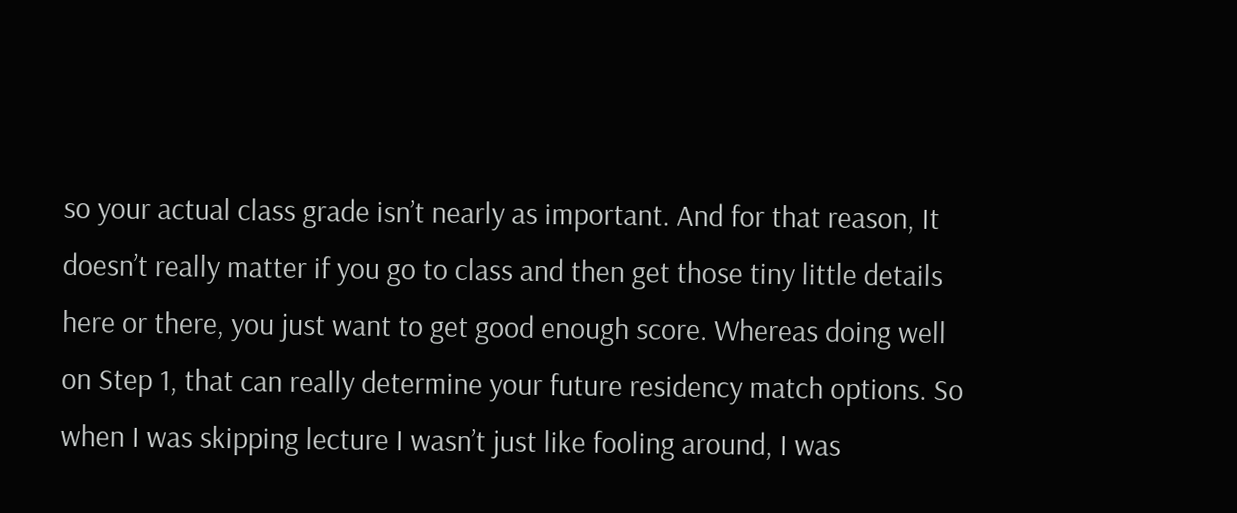so your actual class grade isn’t nearly as important. And for that reason, It doesn’t really matter if you go to class and then get those tiny little details here or there, you just want to get good enough score. Whereas doing well on Step 1, that can really determine your future residency match options. So when I was skipping lecture I wasn’t just like fooling around, I was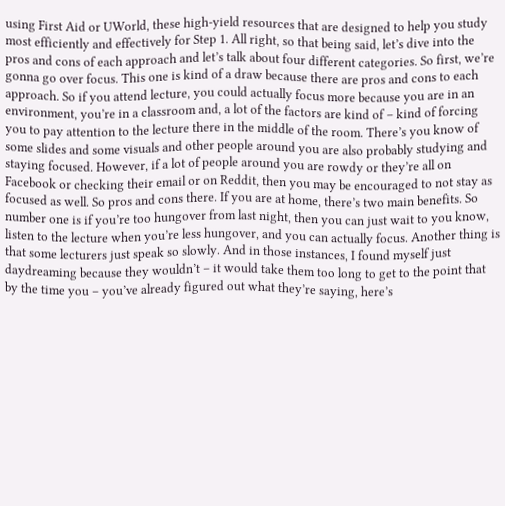using First Aid or UWorld, these high-yield resources that are designed to help you study most efficiently and effectively for Step 1. All right, so that being said, let’s dive into the pros and cons of each approach and let’s talk about four different categories. So first, we’re gonna go over focus. This one is kind of a draw because there are pros and cons to each approach. So if you attend lecture, you could actually focus more because you are in an environment, you’re in a classroom and, a lot of the factors are kind of – kind of forcing you to pay attention to the lecture there in the middle of the room. There’s you know of some slides and some visuals and other people around you are also probably studying and staying focused. However, if a lot of people around you are rowdy or they’re all on Facebook or checking their email or on Reddit, then you may be encouraged to not stay as focused as well. So pros and cons there. If you are at home, there’s two main benefits. So number one is if you’re too hungover from last night, then you can just wait to you know, listen to the lecture when you’re less hungover, and you can actually focus. Another thing is that some lecturers just speak so slowly. And in those instances, I found myself just daydreaming because they wouldn’t – it would take them too long to get to the point that by the time you – you’ve already figured out what they’re saying, here’s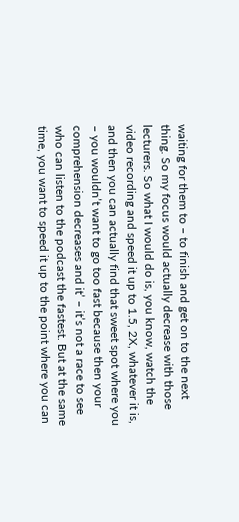waiting for them to – to finish and get on to the next thing. So my focus would actually decrease with those lecturers. So what I would do is, you know, watch the video recording and speed it up to 1.5, 2X, whatever it is, and then you can actually find that sweet spot where you – you wouldn’t want to go too fast because then your comprehension decreases and it’ – it’s not a race to see who can listen to the podcast the fastest. But at the same time, you want to speed it up to the point where you can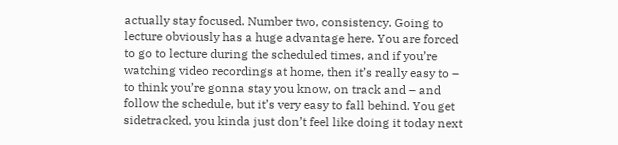actually stay focused. Number two, consistency. Going to lecture obviously has a huge advantage here. You are forced to go to lecture during the scheduled times, and if you’re watching video recordings at home, then it’s really easy to – to think you’re gonna stay you know, on track and – and follow the schedule, but it’s very easy to fall behind. You get sidetracked, you kinda just don’t feel like doing it today next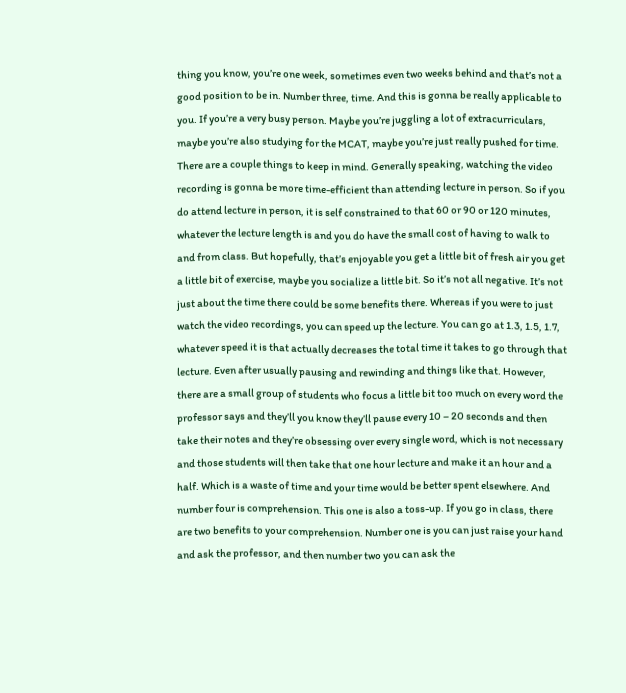thing you know, you’re one week, sometimes even two weeks behind and that’s not a good position to be in. Number three, time. And this is gonna be really applicable to you. If you’re a very busy person. Maybe you’re juggling a lot of extracurriculars, maybe you’re also studying for the MCAT, maybe you’re just really pushed for time. There are a couple things to keep in mind. Generally speaking, watching the video recording is gonna be more time-efficient than attending lecture in person. So if you do attend lecture in person, it is self constrained to that 60 or 90 or 120 minutes, whatever the lecture length is and you do have the small cost of having to walk to and from class. But hopefully, that’s enjoyable you get a little bit of fresh air you get a little bit of exercise, maybe you socialize a little bit. So it’s not all negative. It’s not just about the time there could be some benefits there. Whereas if you were to just watch the video recordings, you can speed up the lecture. You can go at 1.3, 1.5, 1.7, whatever speed it is that actually decreases the total time it takes to go through that lecture. Even after usually pausing and rewinding and things like that. However, there are a small group of students who focus a little bit too much on every word the professor says and they’ll you know they’ll pause every 10 – 20 seconds and then take their notes and they’re obsessing over every single word, which is not necessary and those students will then take that one hour lecture and make it an hour and a half. Which is a waste of time and your time would be better spent elsewhere. And number four is comprehension. This one is also a toss-up. If you go in class, there are two benefits to your comprehension. Number one is you can just raise your hand and ask the professor, and then number two you can ask the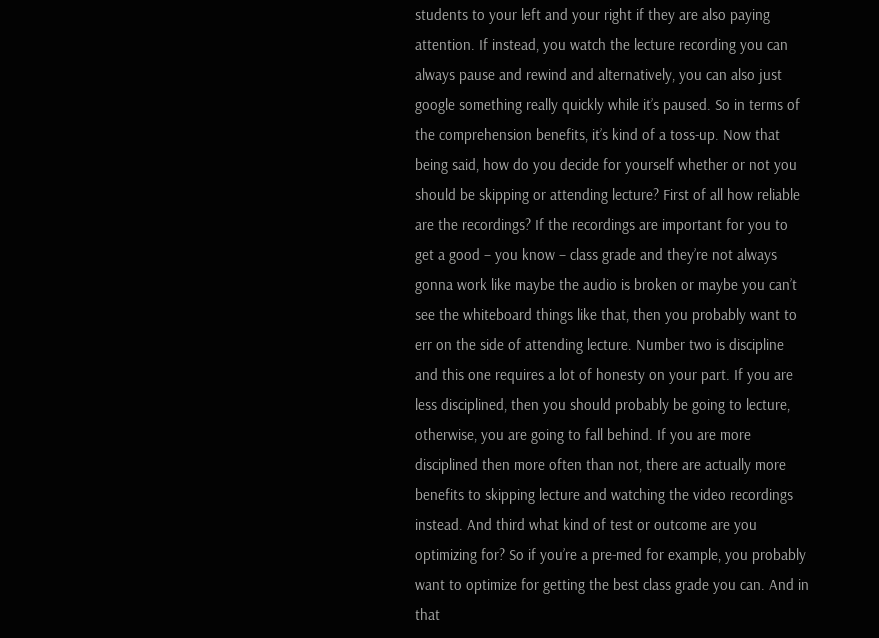students to your left and your right if they are also paying attention. If instead, you watch the lecture recording you can always pause and rewind and alternatively, you can also just google something really quickly while it’s paused. So in terms of the comprehension benefits, it’s kind of a toss-up. Now that being said, how do you decide for yourself whether or not you should be skipping or attending lecture? First of all how reliable are the recordings? If the recordings are important for you to get a good – you know – class grade and they’re not always gonna work like maybe the audio is broken or maybe you can’t see the whiteboard things like that, then you probably want to err on the side of attending lecture. Number two is discipline and this one requires a lot of honesty on your part. If you are less disciplined, then you should probably be going to lecture, otherwise, you are going to fall behind. If you are more disciplined then more often than not, there are actually more benefits to skipping lecture and watching the video recordings instead. And third what kind of test or outcome are you optimizing for? So if you’re a pre-med for example, you probably want to optimize for getting the best class grade you can. And in that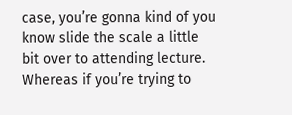case, you’re gonna kind of you know slide the scale a little bit over to attending lecture. Whereas if you’re trying to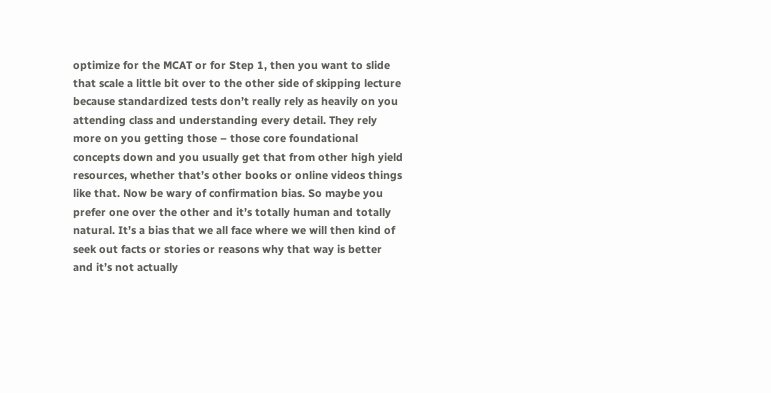optimize for the MCAT or for Step 1, then you want to slide that scale a little bit over to the other side of skipping lecture because standardized tests don’t really rely as heavily on you attending class and understanding every detail. They rely more on you getting those – those core foundational concepts down and you usually get that from other high yield resources, whether that’s other books or online videos things like that. Now be wary of confirmation bias. So maybe you prefer one over the other and it’s totally human and totally natural. It’s a bias that we all face where we will then kind of seek out facts or stories or reasons why that way is better and it’s not actually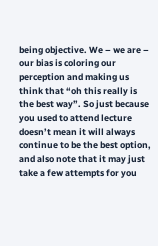being objective. We – we are – our bias is coloring our perception and making us think that “oh this really is the best way”. So just because you used to attend lecture doesn’t mean it will always continue to be the best option, and also note that it may just take a few attempts for you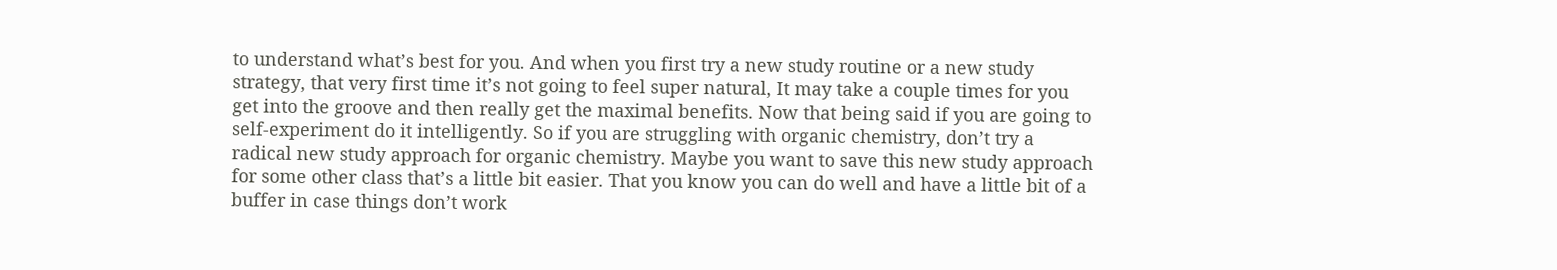to understand what’s best for you. And when you first try a new study routine or a new study strategy, that very first time it’s not going to feel super natural, It may take a couple times for you get into the groove and then really get the maximal benefits. Now that being said if you are going to self-experiment do it intelligently. So if you are struggling with organic chemistry, don’t try a radical new study approach for organic chemistry. Maybe you want to save this new study approach for some other class that’s a little bit easier. That you know you can do well and have a little bit of a buffer in case things don’t work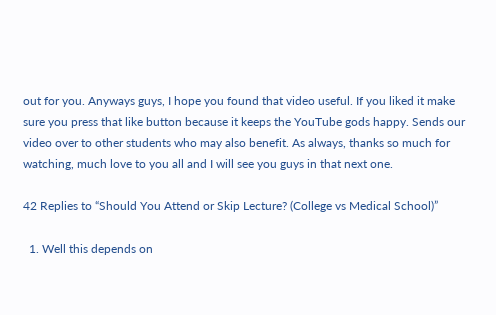out for you. Anyways guys, I hope you found that video useful. If you liked it make sure you press that like button because it keeps the YouTube gods happy. Sends our video over to other students who may also benefit. As always, thanks so much for watching, much love to you all and I will see you guys in that next one.

42 Replies to “Should You Attend or Skip Lecture? (College vs Medical School)”

  1. Well this depends on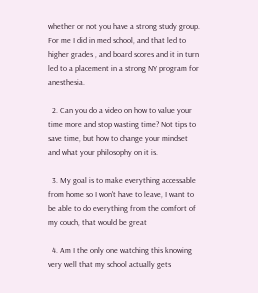whether or not you have a strong study group. For me I did in med school, and that led to higher grades , and board scores and it in turn led to a placement in a strong NY program for anesthesia.

  2. Can you do a video on how to value your time more and stop wasting time? Not tips to save time, but how to change your mindset and what your philosophy on it is.

  3. My goal is to make everything accessable from home so I won't have to leave, I want to be able to do everything from the comfort of my couch, that would be great

  4. Am I the only one watching this knowing very well that my school actually gets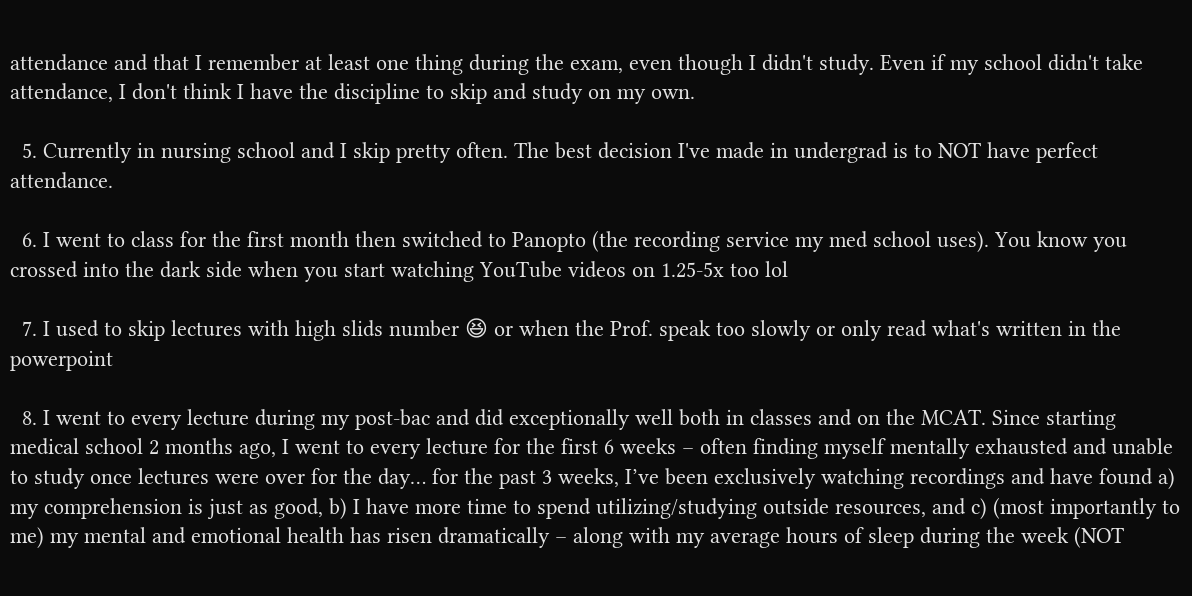attendance and that I remember at least one thing during the exam, even though I didn't study. Even if my school didn't take attendance, I don't think I have the discipline to skip and study on my own.

  5. Currently in nursing school and I skip pretty often. The best decision I've made in undergrad is to NOT have perfect attendance.

  6. I went to class for the first month then switched to Panopto (the recording service my med school uses). You know you crossed into the dark side when you start watching YouTube videos on 1.25-5x too lol

  7. I used to skip lectures with high slids number 😆 or when the Prof. speak too slowly or only read what's written in the powerpoint

  8. I went to every lecture during my post-bac and did exceptionally well both in classes and on the MCAT. Since starting medical school 2 months ago, I went to every lecture for the first 6 weeks – often finding myself mentally exhausted and unable to study once lectures were over for the day… for the past 3 weeks, I’ve been exclusively watching recordings and have found a) my comprehension is just as good, b) I have more time to spend utilizing/studying outside resources, and c) (most importantly to me) my mental and emotional health has risen dramatically – along with my average hours of sleep during the week (NOT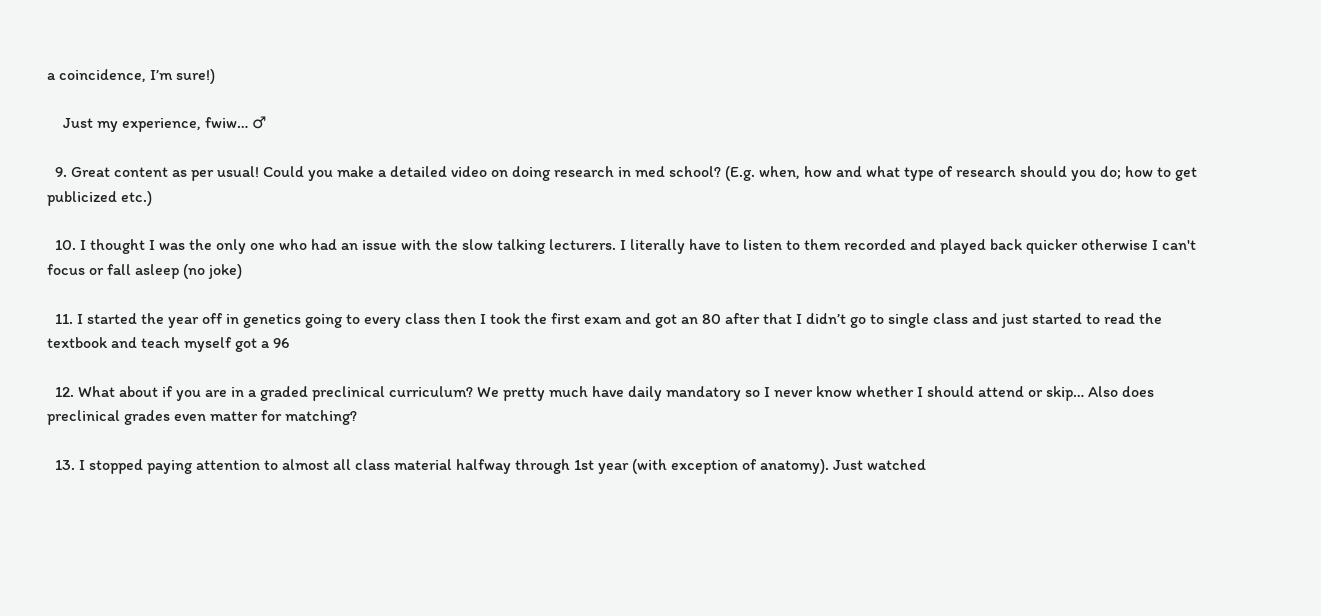a coincidence, I’m sure!)

    Just my experience, fwiw… ♂

  9. Great content as per usual! Could you make a detailed video on doing research in med school? (E.g. when, how and what type of research should you do; how to get publicized etc.)

  10. I thought I was the only one who had an issue with the slow talking lecturers. I literally have to listen to them recorded and played back quicker otherwise I can't focus or fall asleep (no joke)

  11. I started the year off in genetics going to every class then I took the first exam and got an 80 after that I didn’t go to single class and just started to read the textbook and teach myself got a 96

  12. What about if you are in a graded preclinical curriculum? We pretty much have daily mandatory so I never know whether I should attend or skip… Also does preclinical grades even matter for matching?

  13. I stopped paying attention to almost all class material halfway through 1st year (with exception of anatomy). Just watched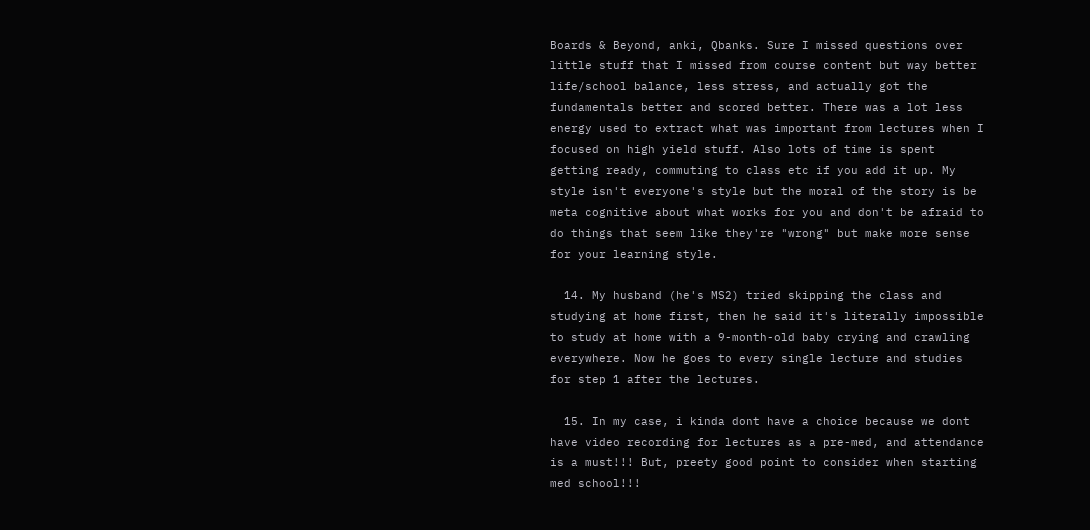Boards & Beyond, anki, Qbanks. Sure I missed questions over little stuff that I missed from course content but way better life/school balance, less stress, and actually got the fundamentals better and scored better. There was a lot less energy used to extract what was important from lectures when I focused on high yield stuff. Also lots of time is spent getting ready, commuting to class etc if you add it up. My style isn't everyone's style but the moral of the story is be meta cognitive about what works for you and don't be afraid to do things that seem like they're "wrong" but make more sense for your learning style.

  14. My husband (he's MS2) tried skipping the class and studying at home first, then he said it's literally impossible to study at home with a 9-month-old baby crying and crawling everywhere. Now he goes to every single lecture and studies for step 1 after the lectures.

  15. In my case, i kinda dont have a choice because we dont have video recording for lectures as a pre-med, and attendance is a must!!! But, preety good point to consider when starting med school!!!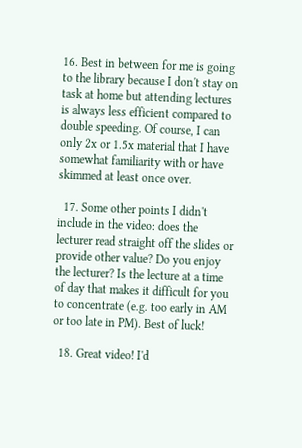16. Best in between for me is going to the library because I don't stay on task at home but attending lectures is always less efficient compared to double speeding. Of course, I can only 2x or 1.5x material that I have somewhat familiarity with or have skimmed at least once over.

  17. Some other points I didn't include in the video: does the lecturer read straight off the slides or provide other value? Do you enjoy the lecturer? Is the lecture at a time of day that makes it difficult for you to concentrate (e.g. too early in AM or too late in PM). Best of luck!

  18. Great video! I'd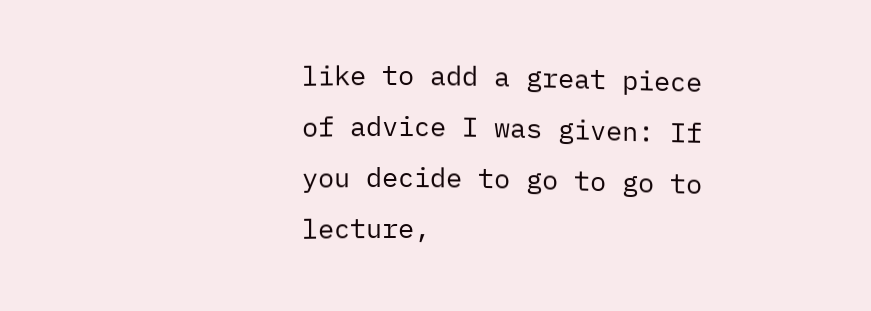like to add a great piece of advice I was given: If you decide to go to go to lecture,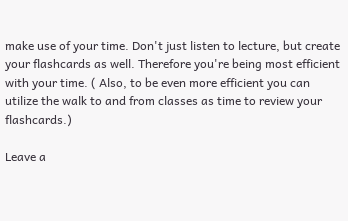make use of your time. Don't just listen to lecture, but create your flashcards as well. Therefore you're being most efficient with your time. ( Also, to be even more efficient you can utilize the walk to and from classes as time to review your flashcards.)

Leave a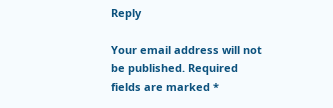Reply

Your email address will not be published. Required fields are marked *